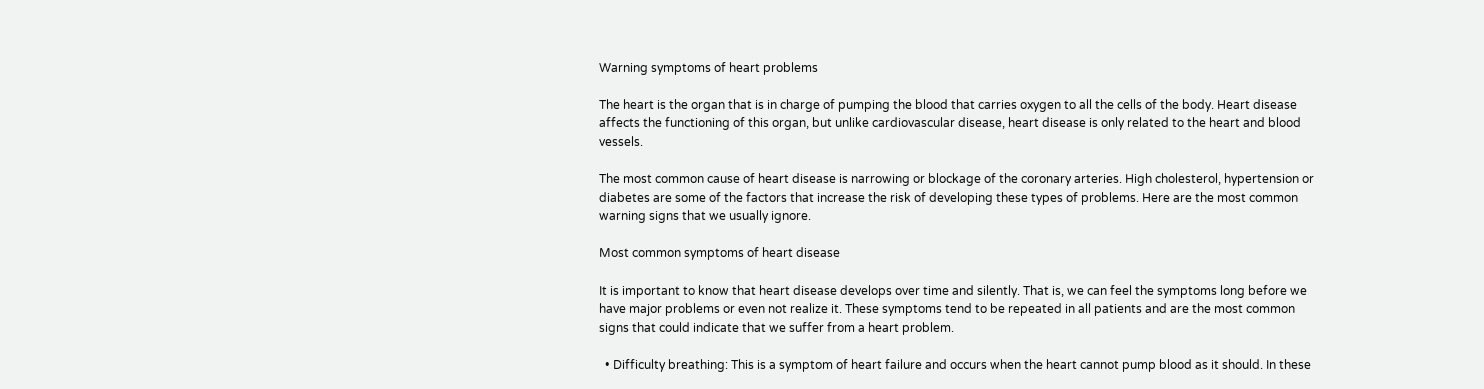Warning symptoms of heart problems

The heart is the organ that is in charge of pumping the blood that carries oxygen to all the cells of the body. Heart disease affects the functioning of this organ, but unlike cardiovascular disease, heart disease is only related to the heart and blood vessels.

The most common cause of heart disease is narrowing or blockage of the coronary arteries. High cholesterol, hypertension or diabetes are some of the factors that increase the risk of developing these types of problems. Here are the most common warning signs that we usually ignore.

Most common symptoms of heart disease

It is important to know that heart disease develops over time and silently. That is, we can feel the symptoms long before we have major problems or even not realize it. These symptoms tend to be repeated in all patients and are the most common signs that could indicate that we suffer from a heart problem.

  • Difficulty breathing: This is a symptom of heart failure and occurs when the heart cannot pump blood as it should. In these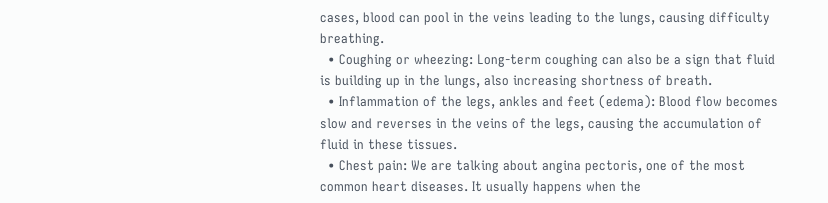cases, blood can pool in the veins leading to the lungs, causing difficulty breathing.
  • Coughing or wheezing: Long-term coughing can also be a sign that fluid is building up in the lungs, also increasing shortness of breath.
  • Inflammation of the legs, ankles and feet (edema): Blood flow becomes slow and reverses in the veins of the legs, causing the accumulation of fluid in these tissues.
  • Chest pain: We are talking about angina pectoris, one of the most common heart diseases. It usually happens when the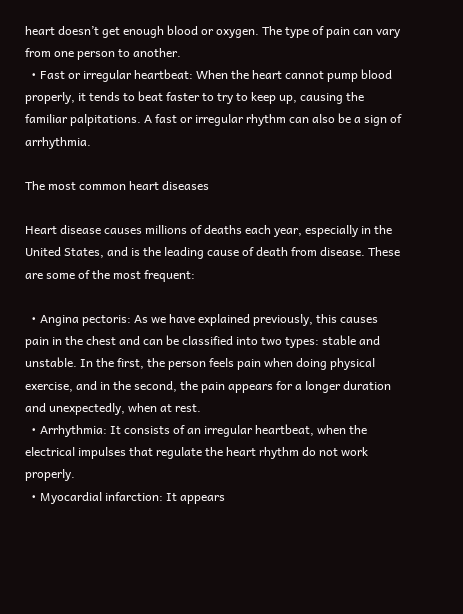heart doesn’t get enough blood or oxygen. The type of pain can vary from one person to another.
  • Fast or irregular heartbeat: When the heart cannot pump blood properly, it tends to beat faster to try to keep up, causing the familiar palpitations. A fast or irregular rhythm can also be a sign of arrhythmia.

The most common heart diseases

Heart disease causes millions of deaths each year, especially in the United States, and is the leading cause of death from disease. These are some of the most frequent:

  • Angina pectoris: As we have explained previously, this causes pain in the chest and can be classified into two types: stable and unstable. In the first, the person feels pain when doing physical exercise, and in the second, the pain appears for a longer duration and unexpectedly, when at rest.
  • Arrhythmia: It consists of an irregular heartbeat, when the electrical impulses that regulate the heart rhythm do not work properly.
  • Myocardial infarction: It appears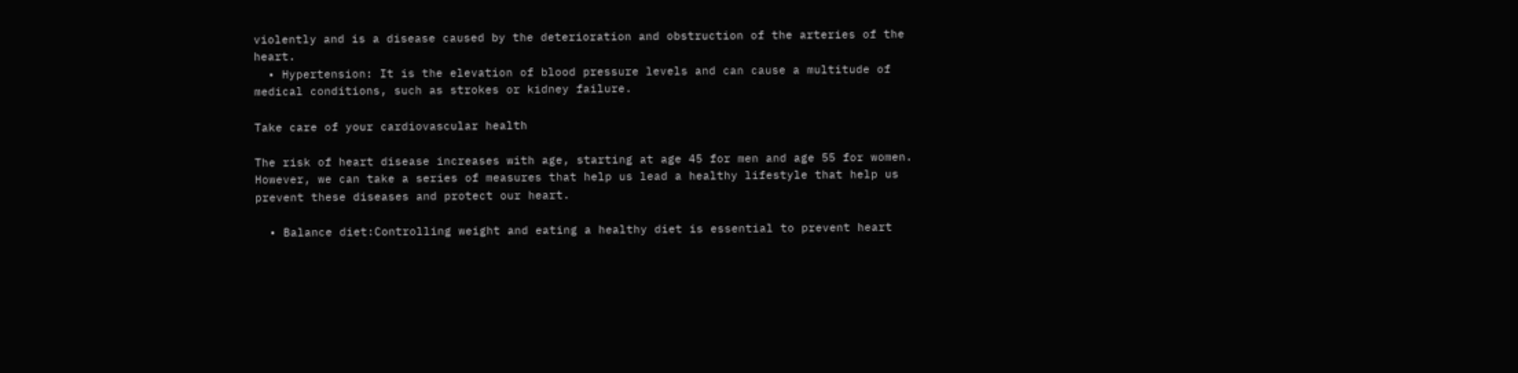violently and is a disease caused by the deterioration and obstruction of the arteries of the heart.
  • Hypertension: It is the elevation of blood pressure levels and can cause a multitude of medical conditions, such as strokes or kidney failure.

Take care of your cardiovascular health

The risk of heart disease increases with age, starting at age 45 for men and age 55 for women. However, we can take a series of measures that help us lead a healthy lifestyle that help us prevent these diseases and protect our heart.

  • Balance diet:Controlling weight and eating a healthy diet is essential to prevent heart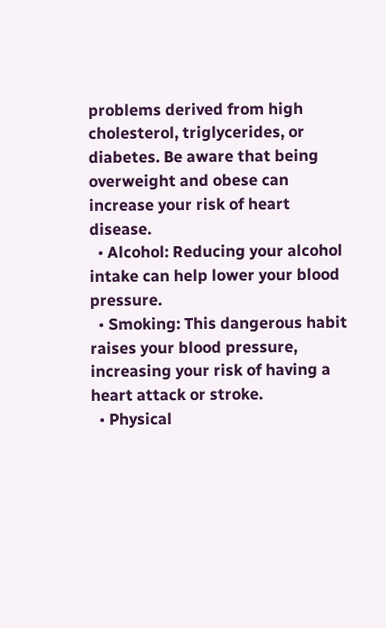problems derived from high cholesterol, triglycerides, or diabetes. Be aware that being overweight and obese can increase your risk of heart disease.
  • Alcohol: Reducing your alcohol intake can help lower your blood pressure.
  • Smoking: This dangerous habit raises your blood pressure, increasing your risk of having a heart attack or stroke.
  • Physical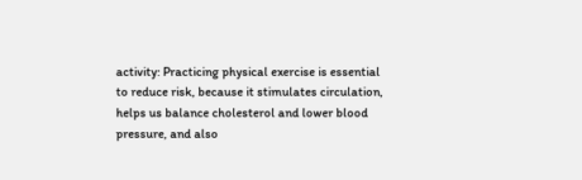activity: Practicing physical exercise is essential to reduce risk, because it stimulates circulation, helps us balance cholesterol and lower blood pressure, and also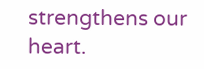strengthens our heart.